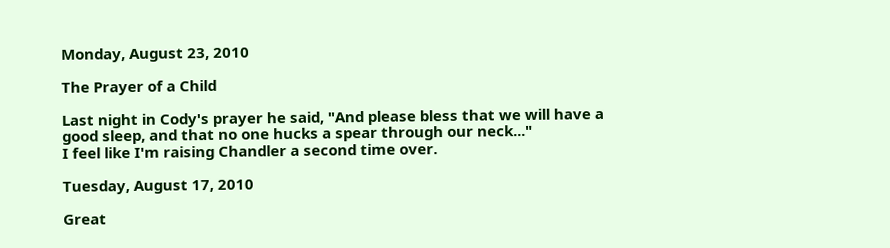Monday, August 23, 2010

The Prayer of a Child

Last night in Cody's prayer he said, "And please bless that we will have a good sleep, and that no one hucks a spear through our neck..."
I feel like I'm raising Chandler a second time over.

Tuesday, August 17, 2010

Great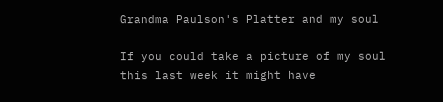Grandma Paulson's Platter and my soul

If you could take a picture of my soul this last week it might have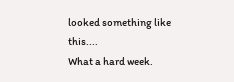looked something like this....
What a hard week.